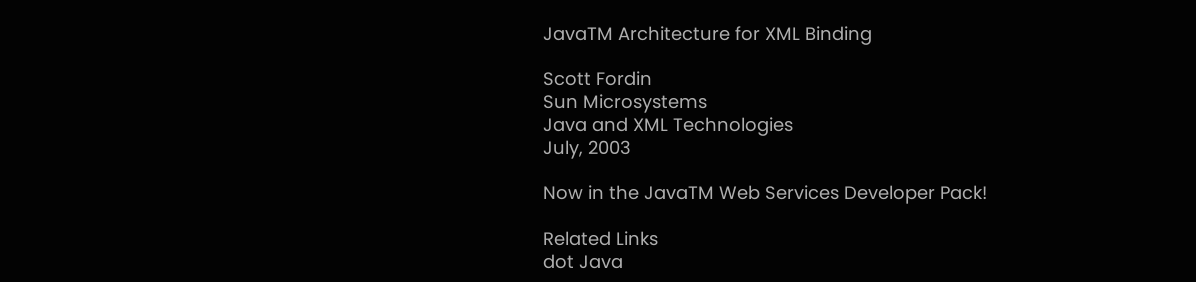JavaTM Architecture for XML Binding

Scott Fordin
Sun Microsystems
Java and XML Technologies
July, 2003

Now in the JavaTM Web Services Developer Pack!

Related Links
dot Java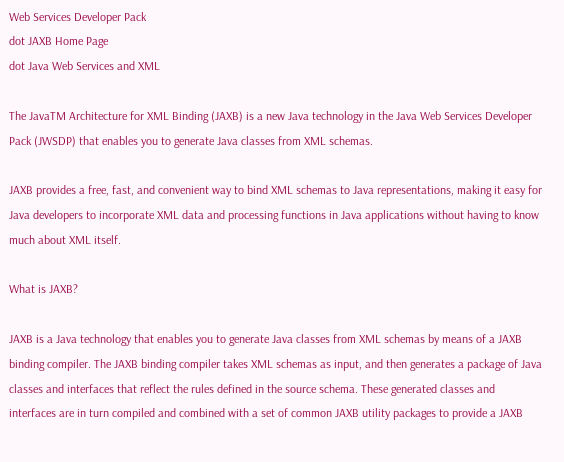Web Services Developer Pack
dot JAXB Home Page
dot Java Web Services and XML

The JavaTM Architecture for XML Binding (JAXB) is a new Java technology in the Java Web Services Developer Pack (JWSDP) that enables you to generate Java classes from XML schemas.

JAXB provides a free, fast, and convenient way to bind XML schemas to Java representations, making it easy for Java developers to incorporate XML data and processing functions in Java applications without having to know much about XML itself.

What is JAXB?

JAXB is a Java technology that enables you to generate Java classes from XML schemas by means of a JAXB binding compiler. The JAXB binding compiler takes XML schemas as input, and then generates a package of Java classes and interfaces that reflect the rules defined in the source schema. These generated classes and interfaces are in turn compiled and combined with a set of common JAXB utility packages to provide a JAXB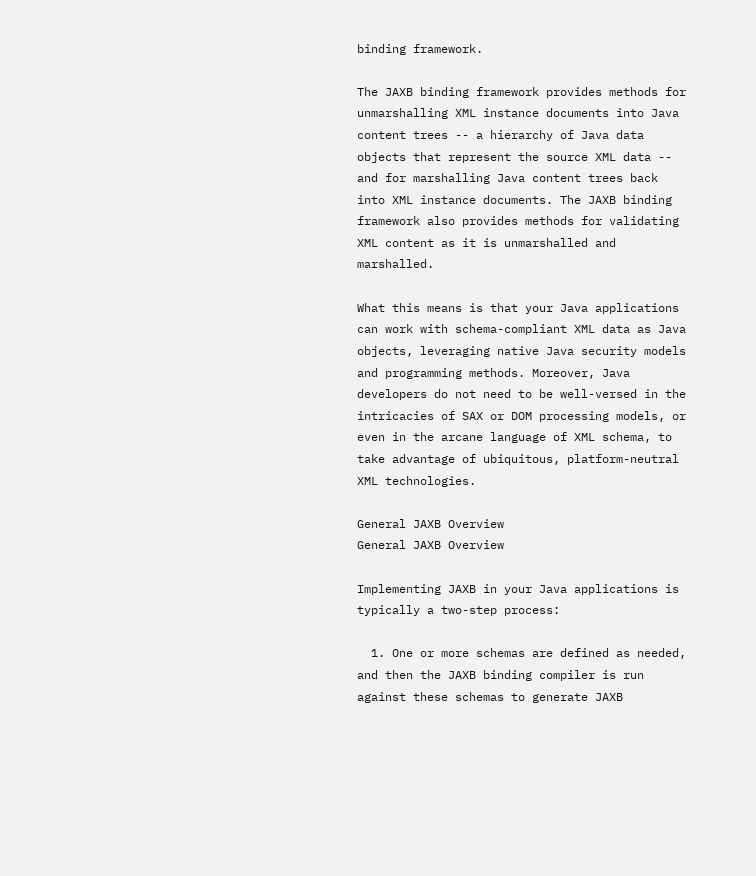binding framework.

The JAXB binding framework provides methods for unmarshalling XML instance documents into Java content trees -- a hierarchy of Java data objects that represent the source XML data -- and for marshalling Java content trees back into XML instance documents. The JAXB binding framework also provides methods for validating XML content as it is unmarshalled and marshalled.

What this means is that your Java applications can work with schema-compliant XML data as Java objects, leveraging native Java security models and programming methods. Moreover, Java developers do not need to be well-versed in the intricacies of SAX or DOM processing models, or even in the arcane language of XML schema, to take advantage of ubiquitous, platform-neutral XML technologies.

General JAXB Overview
General JAXB Overview

Implementing JAXB in your Java applications is typically a two-step process:

  1. One or more schemas are defined as needed, and then the JAXB binding compiler is run against these schemas to generate JAXB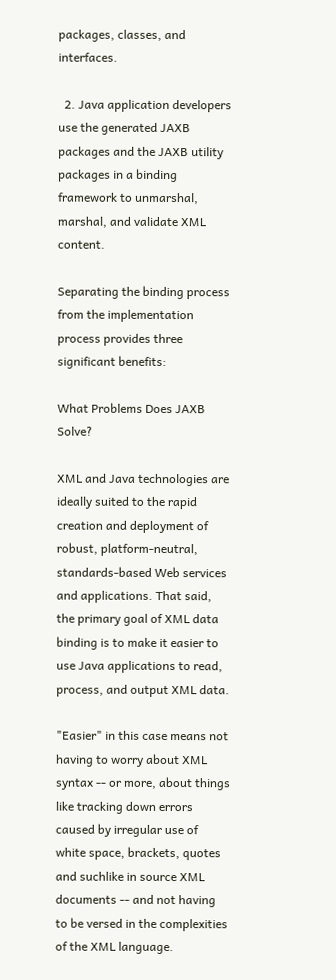packages, classes, and interfaces.

  2. Java application developers use the generated JAXB packages and the JAXB utility packages in a binding framework to unmarshal, marshal, and validate XML content.

Separating the binding process from the implementation process provides three significant benefits:

What Problems Does JAXB Solve?

XML and Java technologies are ideally suited to the rapid creation and deployment of robust, platform-neutral, standards-based Web services and applications. That said, the primary goal of XML data binding is to make it easier to use Java applications to read, process, and output XML data.

"Easier" in this case means not having to worry about XML syntax -- or more, about things like tracking down errors caused by irregular use of white space, brackets, quotes and suchlike in source XML documents -- and not having to be versed in the complexities of the XML language.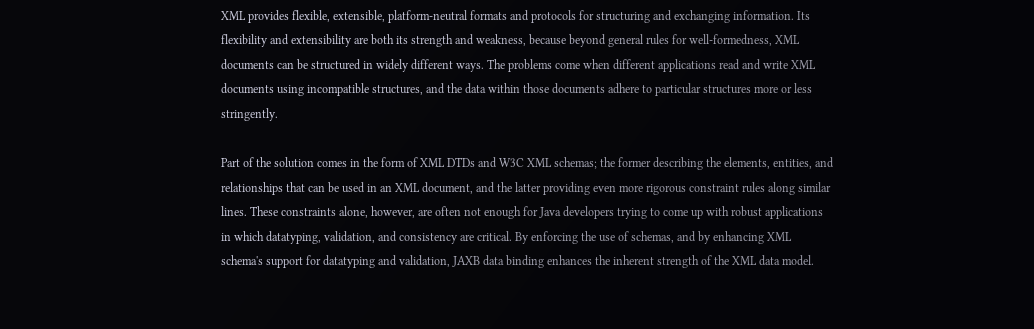XML provides flexible, extensible, platform-neutral formats and protocols for structuring and exchanging information. Its flexibility and extensibility are both its strength and weakness, because beyond general rules for well-formedness, XML documents can be structured in widely different ways. The problems come when different applications read and write XML documents using incompatible structures, and the data within those documents adhere to particular structures more or less stringently.

Part of the solution comes in the form of XML DTDs and W3C XML schemas; the former describing the elements, entities, and relationships that can be used in an XML document, and the latter providing even more rigorous constraint rules along similar lines. These constraints alone, however, are often not enough for Java developers trying to come up with robust applications in which datatyping, validation, and consistency are critical. By enforcing the use of schemas, and by enhancing XML schema's support for datatyping and validation, JAXB data binding enhances the inherent strength of the XML data model.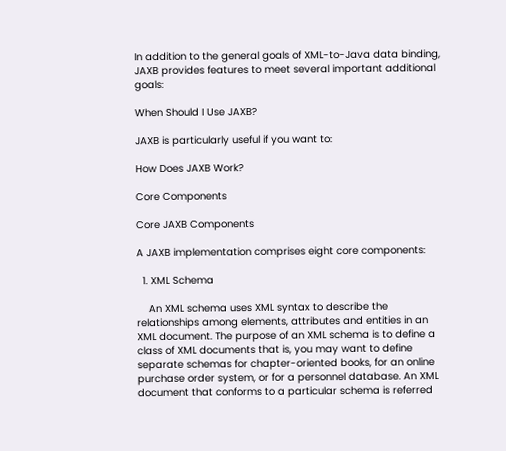In addition to the general goals of XML-to-Java data binding, JAXB provides features to meet several important additional goals:

When Should I Use JAXB?

JAXB is particularly useful if you want to:

How Does JAXB Work?

Core Components

Core JAXB Components

A JAXB implementation comprises eight core components:

  1. XML Schema

    An XML schema uses XML syntax to describe the relationships among elements, attributes and entities in an XML document. The purpose of an XML schema is to define a class of XML documents that is, you may want to define separate schemas for chapter-oriented books, for an online purchase order system, or for a personnel database. An XML document that conforms to a particular schema is referred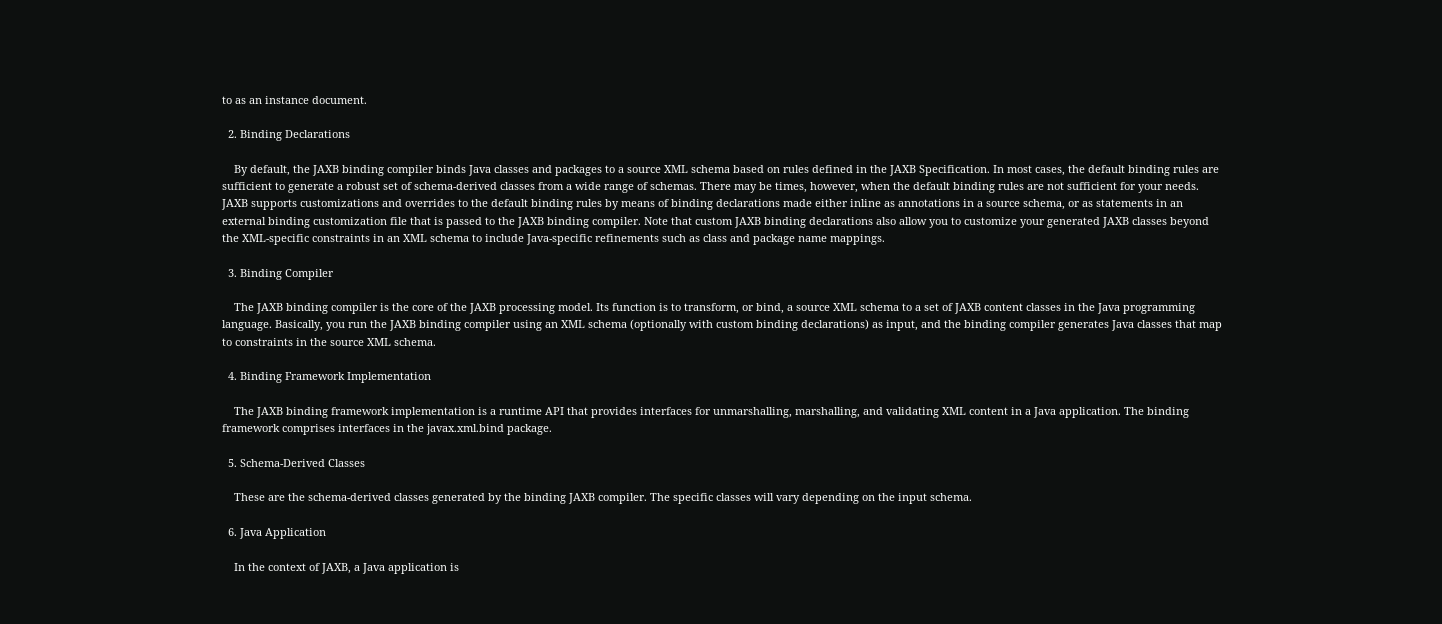to as an instance document.

  2. Binding Declarations

    By default, the JAXB binding compiler binds Java classes and packages to a source XML schema based on rules defined in the JAXB Specification. In most cases, the default binding rules are sufficient to generate a robust set of schema-derived classes from a wide range of schemas. There may be times, however, when the default binding rules are not sufficient for your needs. JAXB supports customizations and overrides to the default binding rules by means of binding declarations made either inline as annotations in a source schema, or as statements in an external binding customization file that is passed to the JAXB binding compiler. Note that custom JAXB binding declarations also allow you to customize your generated JAXB classes beyond the XML-specific constraints in an XML schema to include Java-specific refinements such as class and package name mappings.

  3. Binding Compiler

    The JAXB binding compiler is the core of the JAXB processing model. Its function is to transform, or bind, a source XML schema to a set of JAXB content classes in the Java programming language. Basically, you run the JAXB binding compiler using an XML schema (optionally with custom binding declarations) as input, and the binding compiler generates Java classes that map to constraints in the source XML schema.

  4. Binding Framework Implementation

    The JAXB binding framework implementation is a runtime API that provides interfaces for unmarshalling, marshalling, and validating XML content in a Java application. The binding framework comprises interfaces in the javax.xml.bind package.

  5. Schema-Derived Classes

    These are the schema-derived classes generated by the binding JAXB compiler. The specific classes will vary depending on the input schema.

  6. Java Application

    In the context of JAXB, a Java application is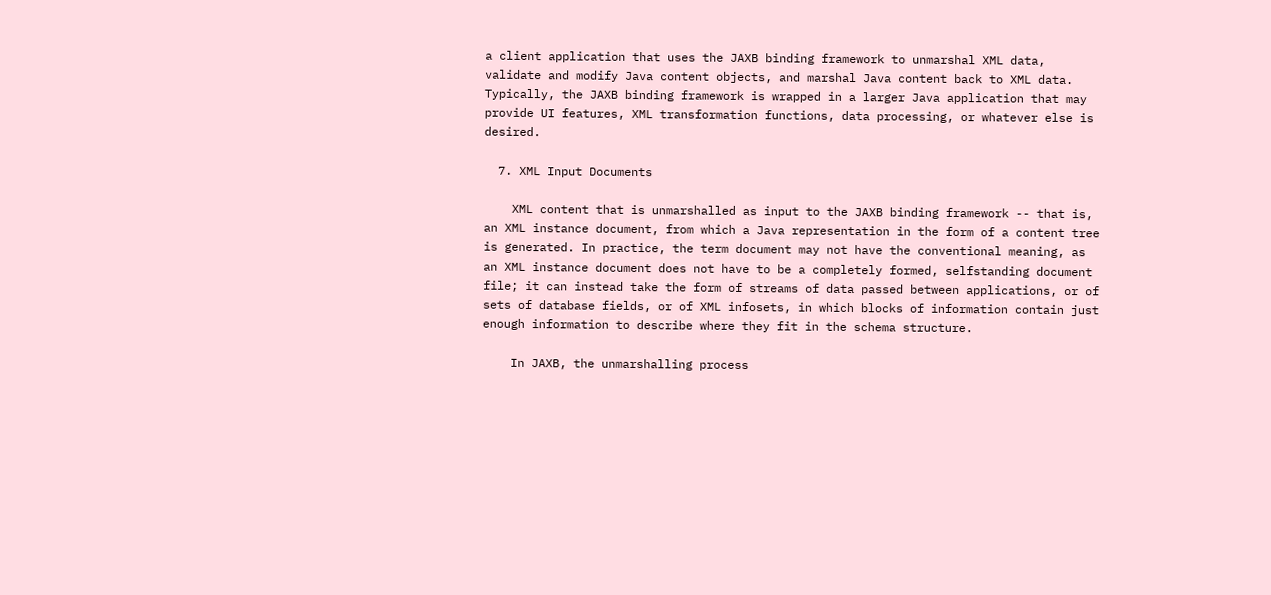a client application that uses the JAXB binding framework to unmarshal XML data, validate and modify Java content objects, and marshal Java content back to XML data. Typically, the JAXB binding framework is wrapped in a larger Java application that may provide UI features, XML transformation functions, data processing, or whatever else is desired.

  7. XML Input Documents

    XML content that is unmarshalled as input to the JAXB binding framework -- that is, an XML instance document, from which a Java representation in the form of a content tree is generated. In practice, the term document may not have the conventional meaning, as an XML instance document does not have to be a completely formed, selfstanding document file; it can instead take the form of streams of data passed between applications, or of sets of database fields, or of XML infosets, in which blocks of information contain just enough information to describe where they fit in the schema structure.

    In JAXB, the unmarshalling process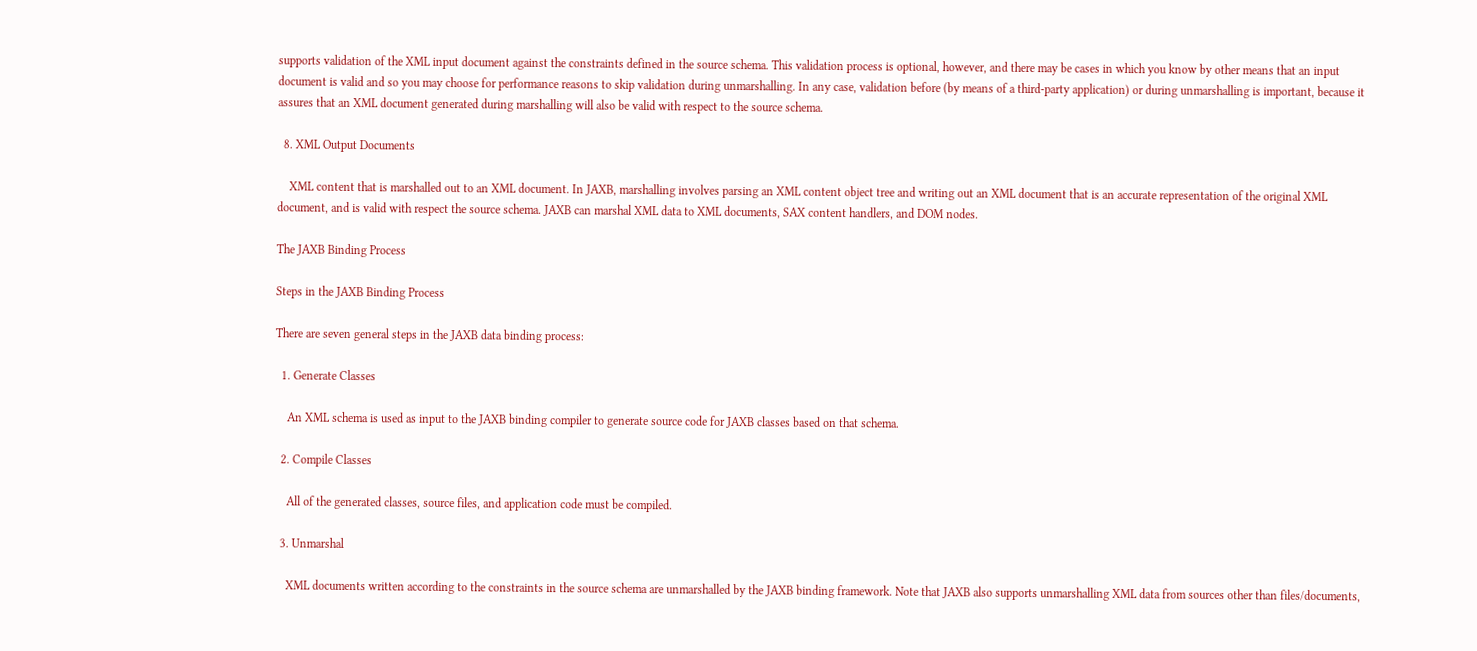supports validation of the XML input document against the constraints defined in the source schema. This validation process is optional, however, and there may be cases in which you know by other means that an input document is valid and so you may choose for performance reasons to skip validation during unmarshalling. In any case, validation before (by means of a third-party application) or during unmarshalling is important, because it assures that an XML document generated during marshalling will also be valid with respect to the source schema.

  8. XML Output Documents

    XML content that is marshalled out to an XML document. In JAXB, marshalling involves parsing an XML content object tree and writing out an XML document that is an accurate representation of the original XML document, and is valid with respect the source schema. JAXB can marshal XML data to XML documents, SAX content handlers, and DOM nodes.

The JAXB Binding Process

Steps in the JAXB Binding Process

There are seven general steps in the JAXB data binding process:

  1. Generate Classes

    An XML schema is used as input to the JAXB binding compiler to generate source code for JAXB classes based on that schema.

  2. Compile Classes

    All of the generated classes, source files, and application code must be compiled.

  3. Unmarshal

    XML documents written according to the constraints in the source schema are unmarshalled by the JAXB binding framework. Note that JAXB also supports unmarshalling XML data from sources other than files/documents,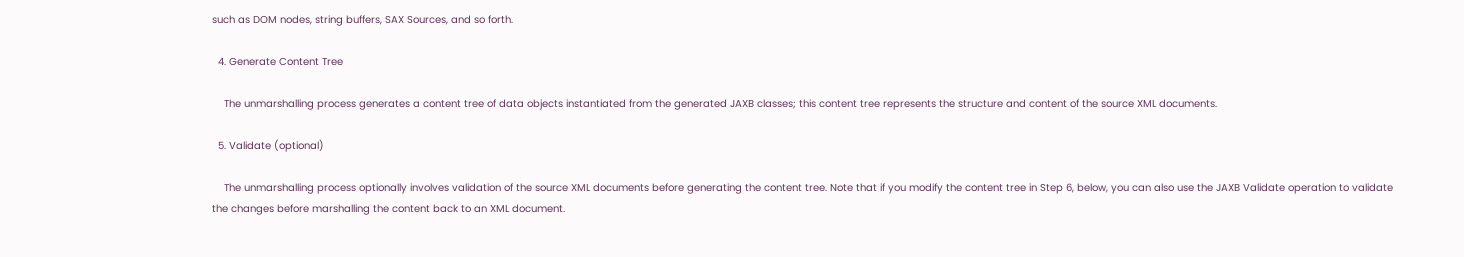such as DOM nodes, string buffers, SAX Sources, and so forth.

  4. Generate Content Tree

    The unmarshalling process generates a content tree of data objects instantiated from the generated JAXB classes; this content tree represents the structure and content of the source XML documents.

  5. Validate (optional)

    The unmarshalling process optionally involves validation of the source XML documents before generating the content tree. Note that if you modify the content tree in Step 6, below, you can also use the JAXB Validate operation to validate the changes before marshalling the content back to an XML document.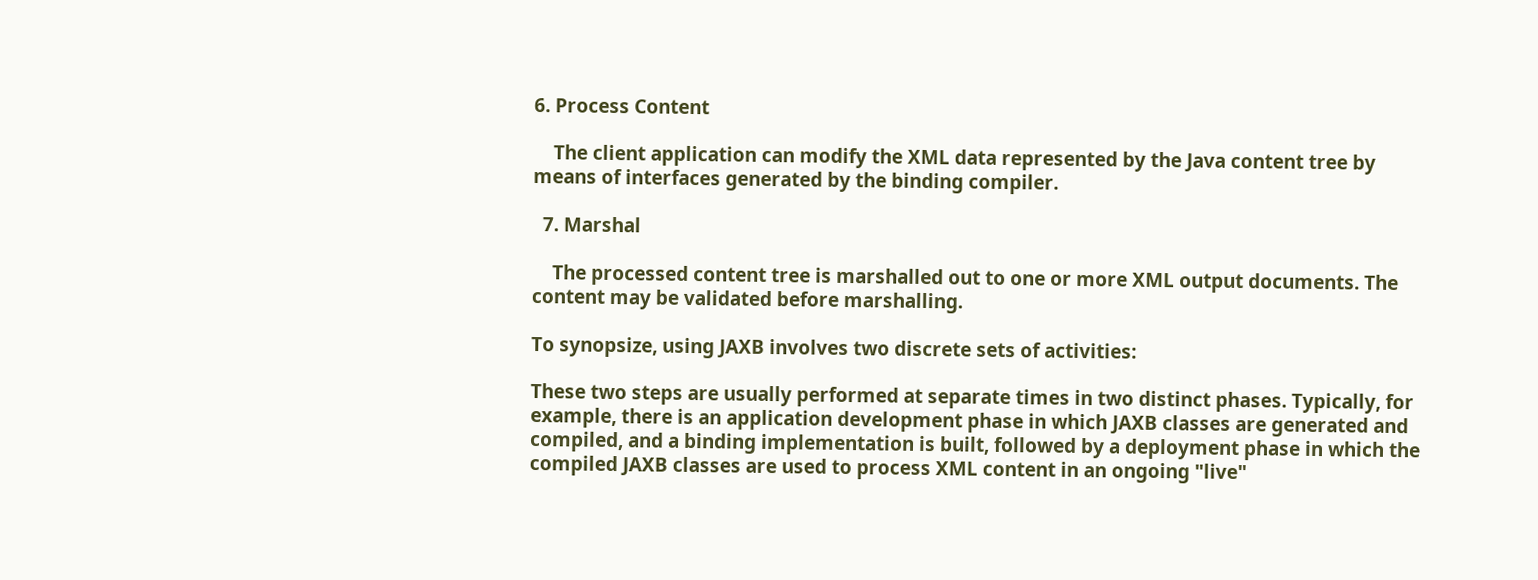6. Process Content

    The client application can modify the XML data represented by the Java content tree by means of interfaces generated by the binding compiler.

  7. Marshal

    The processed content tree is marshalled out to one or more XML output documents. The content may be validated before marshalling.

To synopsize, using JAXB involves two discrete sets of activities:

These two steps are usually performed at separate times in two distinct phases. Typically, for example, there is an application development phase in which JAXB classes are generated and compiled, and a binding implementation is built, followed by a deployment phase in which the compiled JAXB classes are used to process XML content in an ongoing "live"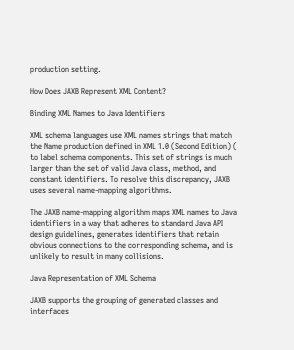production setting.

How Does JAXB Represent XML Content?

Binding XML Names to Java Identifiers

XML schema languages use XML names strings that match the Name production defined in XML 1.0 (Second Edition) ( to label schema components. This set of strings is much larger than the set of valid Java class, method, and constant identifiers. To resolve this discrepancy, JAXB uses several name-mapping algorithms.

The JAXB name-mapping algorithm maps XML names to Java identifiers in a way that adheres to standard Java API design guidelines, generates identifiers that retain obvious connections to the corresponding schema, and is unlikely to result in many collisions.

Java Representation of XML Schema

JAXB supports the grouping of generated classes and interfaces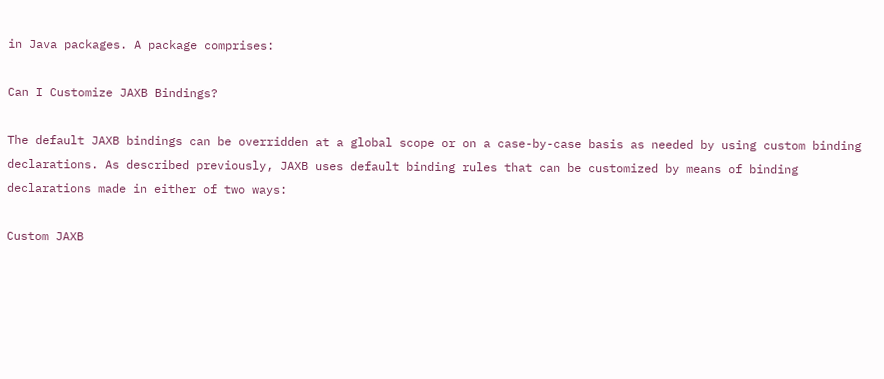in Java packages. A package comprises:

Can I Customize JAXB Bindings?

The default JAXB bindings can be overridden at a global scope or on a case-by-case basis as needed by using custom binding declarations. As described previously, JAXB uses default binding rules that can be customized by means of binding declarations made in either of two ways:

Custom JAXB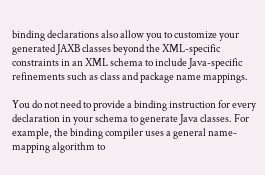binding declarations also allow you to customize your generated JAXB classes beyond the XML-specific constraints in an XML schema to include Java-specific refinements such as class and package name mappings.

You do not need to provide a binding instruction for every declaration in your schema to generate Java classes. For example, the binding compiler uses a general name-mapping algorithm to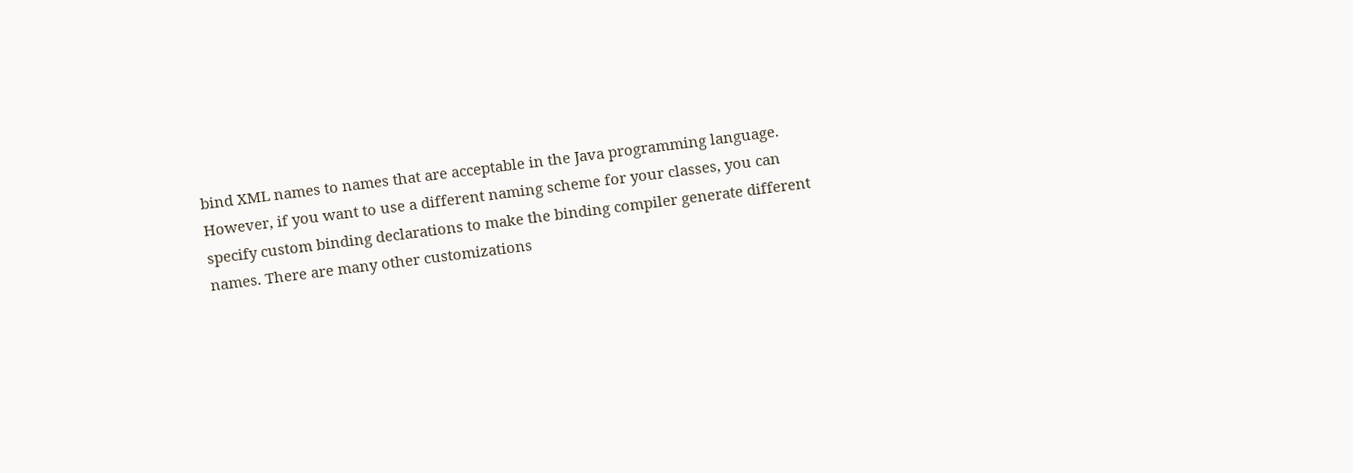bind XML names to names that are acceptable in the Java programming language. However, if you want to use a different naming scheme for your classes, you can specify custom binding declarations to make the binding compiler generate different names. There are many other customizations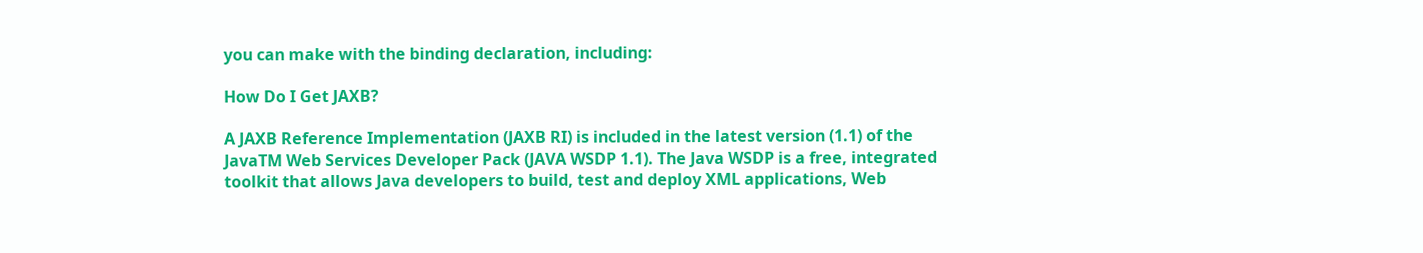you can make with the binding declaration, including:

How Do I Get JAXB?

A JAXB Reference Implementation (JAXB RI) is included in the latest version (1.1) of the JavaTM Web Services Developer Pack (JAVA WSDP 1.1). The Java WSDP is a free, integrated toolkit that allows Java developers to build, test and deploy XML applications, Web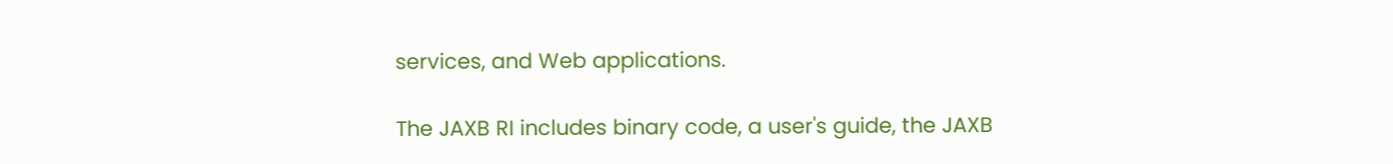services, and Web applications.

The JAXB RI includes binary code, a user's guide, the JAXB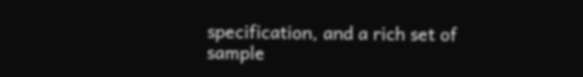specification, and a rich set of sample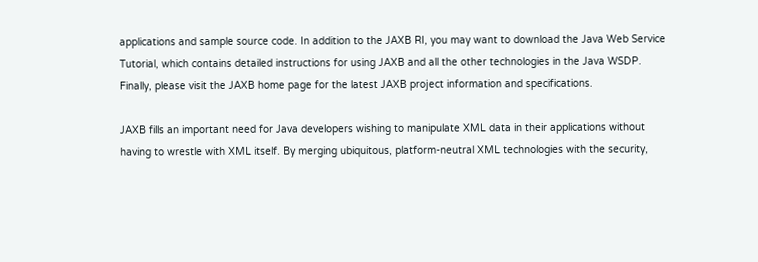applications and sample source code. In addition to the JAXB RI, you may want to download the Java Web Service Tutorial, which contains detailed instructions for using JAXB and all the other technologies in the Java WSDP. Finally, please visit the JAXB home page for the latest JAXB project information and specifications.

JAXB fills an important need for Java developers wishing to manipulate XML data in their applications without having to wrestle with XML itself. By merging ubiquitous, platform-neutral XML technologies with the security,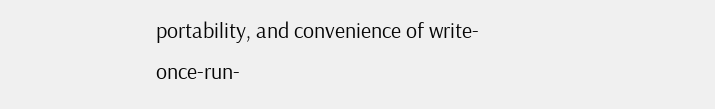portability, and convenience of write-once-run-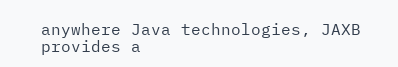anywhere Java technologies, JAXB provides a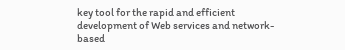key tool for the rapid and efficient development of Web services and network-based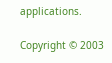applications.

Copyright © 2003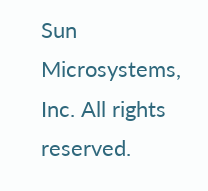Sun Microsystems, Inc. All rights reserved.